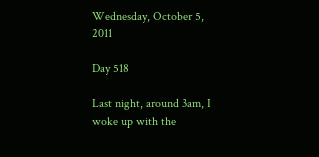Wednesday, October 5, 2011

Day 518

Last night, around 3am, I woke up with the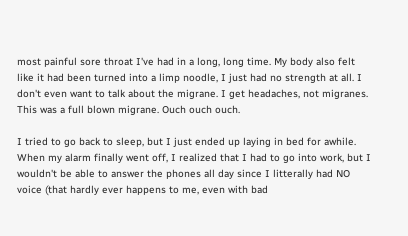most painful sore throat I've had in a long, long time. My body also felt like it had been turned into a limp noodle, I just had no strength at all. I don't even want to talk about the migrane. I get headaches, not migranes. This was a full blown migrane. Ouch ouch ouch.

I tried to go back to sleep, but I just ended up laying in bed for awhile. When my alarm finally went off, I realized that I had to go into work, but I wouldn't be able to answer the phones all day since I litterally had NO voice (that hardly ever happens to me, even with bad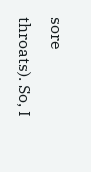sore throats). So, I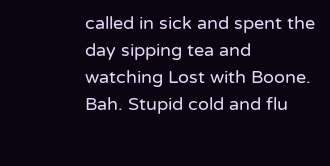called in sick and spent the day sipping tea and watching Lost with Boone. Bah. Stupid cold and flu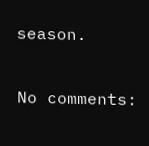season.

No comments: